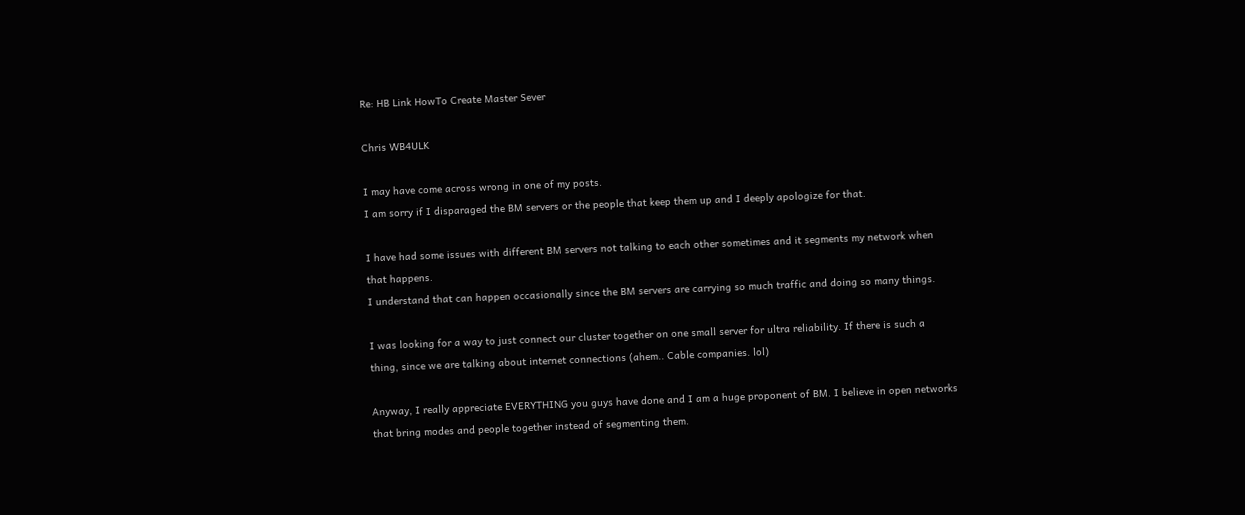Re: HB Link HowTo Create Master Sever

Chris WB4ULK

I may have come across wrong in one of my posts.
I am sorry if I disparaged the BM servers or the people that keep them up and I deeply apologize for that.

I have had some issues with different BM servers not talking to each other sometimes and it segments my network when that happens.
I understand that can happen occasionally since the BM servers are carrying so much traffic and doing so many things.

I was looking for a way to just connect our cluster together on one small server for ultra reliability. If there is such a thing, since we are talking about internet connections (ahem.. Cable companies. lol)

Anyway, I really appreciate EVERYTHING you guys have done and I am a huge proponent of BM. I believe in open networks that bring modes and people together instead of segmenting them.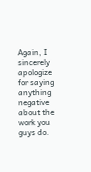Again, I sincerely apologize for saying anything negative about the work you guys do.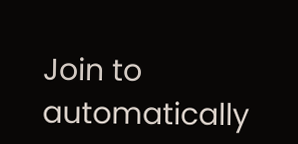Join to automatically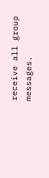receive all group messages.